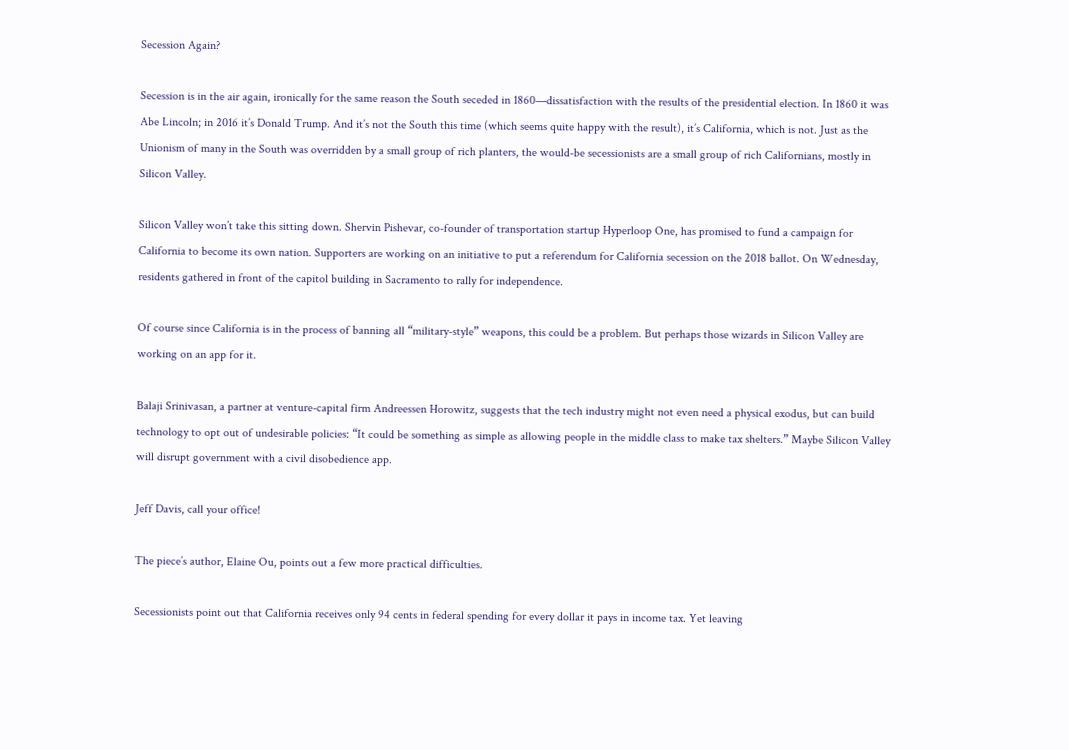Secession Again?

Secession is in the air again, ironically for the same reason the South seceded in 1860—dissatisfaction with the results of the presidential election. In 1860 it was Abe Lincoln; in 2016 it’s Donald Trump. And it’s not the South this time (which seems quite happy with the result), it’s California, which is not. Just as the Unionism of many in the South was overridden by a small group of rich planters, the would-be secessionists are a small group of rich Californians, mostly in Silicon Valley.

Silicon Valley won’t take this sitting down. Shervin Pishevar, co-founder of transportation startup Hyperloop One, has promised to fund a campaign for California to become its own nation. Supporters are working on an initiative to put a referendum for California secession on the 2018 ballot. On Wednesday, residents gathered in front of the capitol building in Sacramento to rally for independence.

Of course since California is in the process of banning all “military-style” weapons, this could be a problem. But perhaps those wizards in Silicon Valley are working on an app for it.

Balaji Srinivasan, a partner at venture-capital firm Andreessen Horowitz, suggests that the tech industry might not even need a physical exodus, but can build technology to opt out of undesirable policies: “It could be something as simple as allowing people in the middle class to make tax shelters.” Maybe Silicon Valley will disrupt government with a civil disobedience app.

Jeff Davis, call your office!

The piece’s author, Elaine Ou, points out a few more practical difficulties.

Secessionists point out that California receives only 94 cents in federal spending for every dollar it pays in income tax. Yet leaving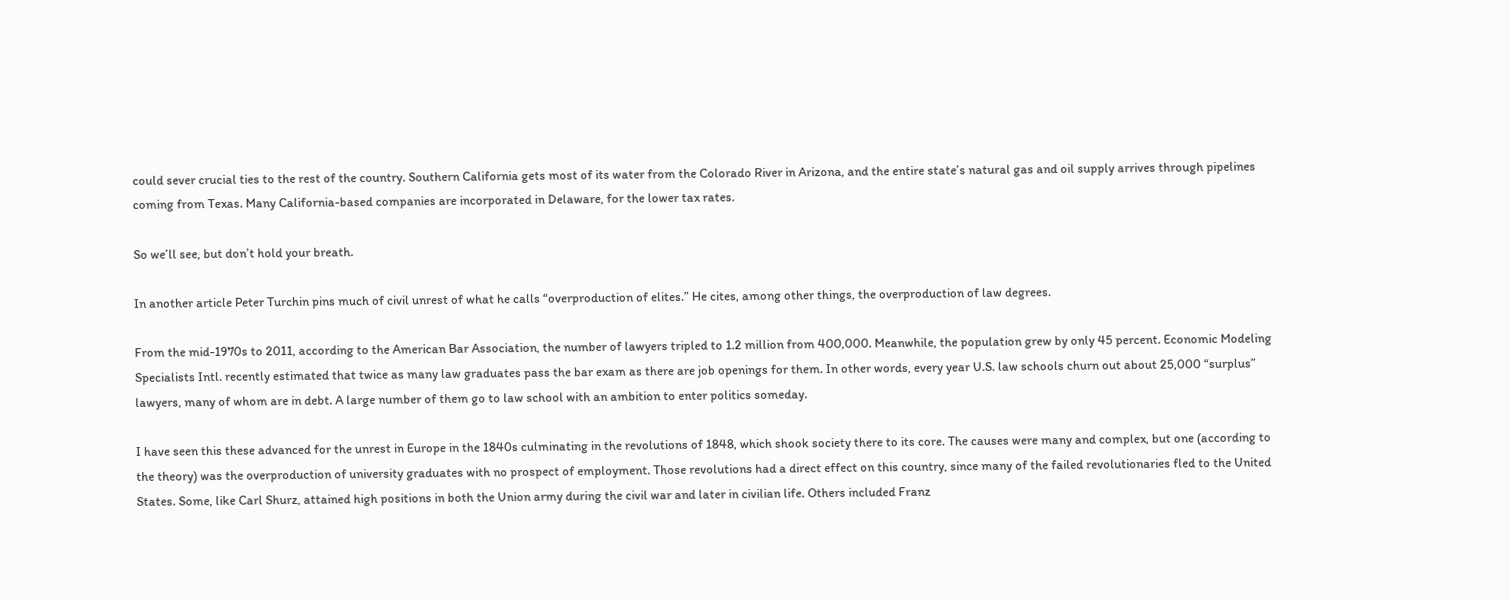could sever crucial ties to the rest of the country. Southern California gets most of its water from the Colorado River in Arizona, and the entire state’s natural gas and oil supply arrives through pipelines coming from Texas. Many California-based companies are incorporated in Delaware, for the lower tax rates.

So we’ll see, but don’t hold your breath.

In another article Peter Turchin pins much of civil unrest of what he calls “overproduction of elites.” He cites, among other things, the overproduction of law degrees.

From the mid-1970s to 2011, according to the American Bar Association, the number of lawyers tripled to 1.2 million from 400,000. Meanwhile, the population grew by only 45 percent. Economic Modeling Specialists Intl. recently estimated that twice as many law graduates pass the bar exam as there are job openings for them. In other words, every year U.S. law schools churn out about 25,000 “surplus” lawyers, many of whom are in debt. A large number of them go to law school with an ambition to enter politics someday.

I have seen this these advanced for the unrest in Europe in the 1840s culminating in the revolutions of 1848, which shook society there to its core. The causes were many and complex, but one (according to the theory) was the overproduction of university graduates with no prospect of employment. Those revolutions had a direct effect on this country, since many of the failed revolutionaries fled to the United States. Some, like Carl Shurz, attained high positions in both the Union army during the civil war and later in civilian life. Others included Franz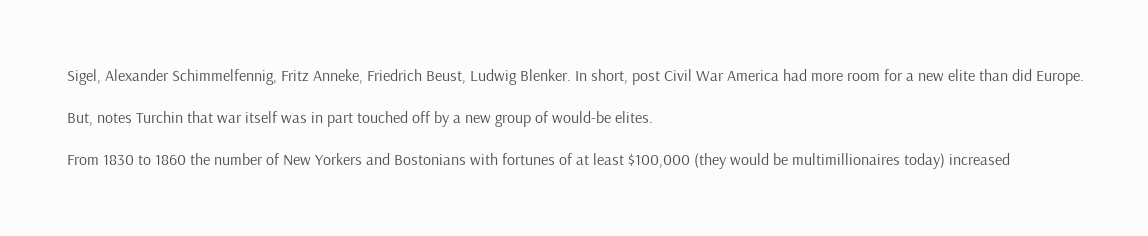Sigel, Alexander Schimmelfennig, Fritz Anneke, Friedrich Beust, Ludwig Blenker. In short, post Civil War America had more room for a new elite than did Europe.

But, notes Turchin that war itself was in part touched off by a new group of would-be elites.

From 1830 to 1860 the number of New Yorkers and Bostonians with fortunes of at least $100,000 (they would be multimillionaires today) increased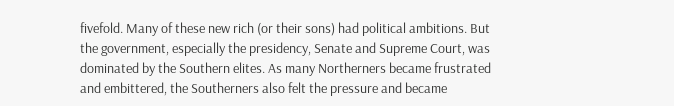fivefold. Many of these new rich (or their sons) had political ambitions. But the government, especially the presidency, Senate and Supreme Court, was dominated by the Southern elites. As many Northerners became frustrated and embittered, the Southerners also felt the pressure and became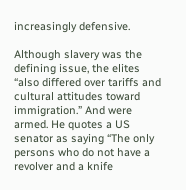increasingly defensive.

Although slavery was the defining issue, the elites “also differed over tariffs and cultural attitudes toward immigration.” And were armed. He quotes a US senator as saying “The only persons who do not have a revolver and a knife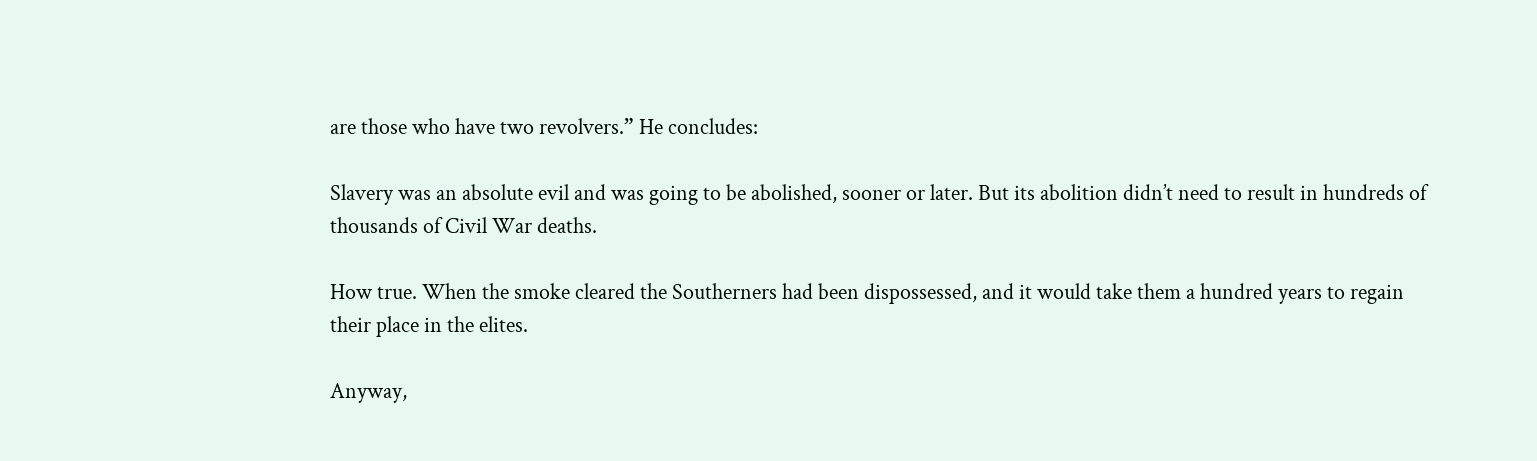are those who have two revolvers.” He concludes:

Slavery was an absolute evil and was going to be abolished, sooner or later. But its abolition didn’t need to result in hundreds of thousands of Civil War deaths.

How true. When the smoke cleared the Southerners had been dispossessed, and it would take them a hundred years to regain their place in the elites.

Anyway,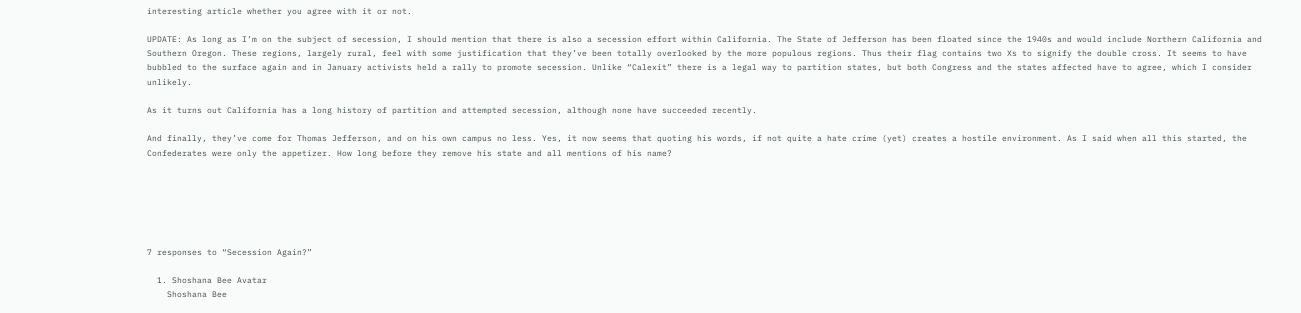interesting article whether you agree with it or not.

UPDATE: As long as I’m on the subject of secession, I should mention that there is also a secession effort within California. The State of Jefferson has been floated since the 1940s and would include Northern California and Southern Oregon. These regions, largely rural, feel with some justification that they’ve been totally overlooked by the more populous regions. Thus their flag contains two Xs to signify the double cross. It seems to have bubbled to the surface again and in January activists held a rally to promote secession. Unlike “Calexit” there is a legal way to partition states, but both Congress and the states affected have to agree, which I consider unlikely.

As it turns out California has a long history of partition and attempted secession, although none have succeeded recently.

And finally, they’ve come for Thomas Jefferson, and on his own campus no less. Yes, it now seems that quoting his words, if not quite a hate crime (yet) creates a hostile environment. As I said when all this started, the Confederates were only the appetizer. How long before they remove his state and all mentions of his name?






7 responses to “Secession Again?”

  1. Shoshana Bee Avatar
    Shoshana Bee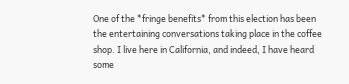One of the *fringe benefits* from this election has been the entertaining conversations taking place in the coffee shop. I live here in California, and indeed, I have heard some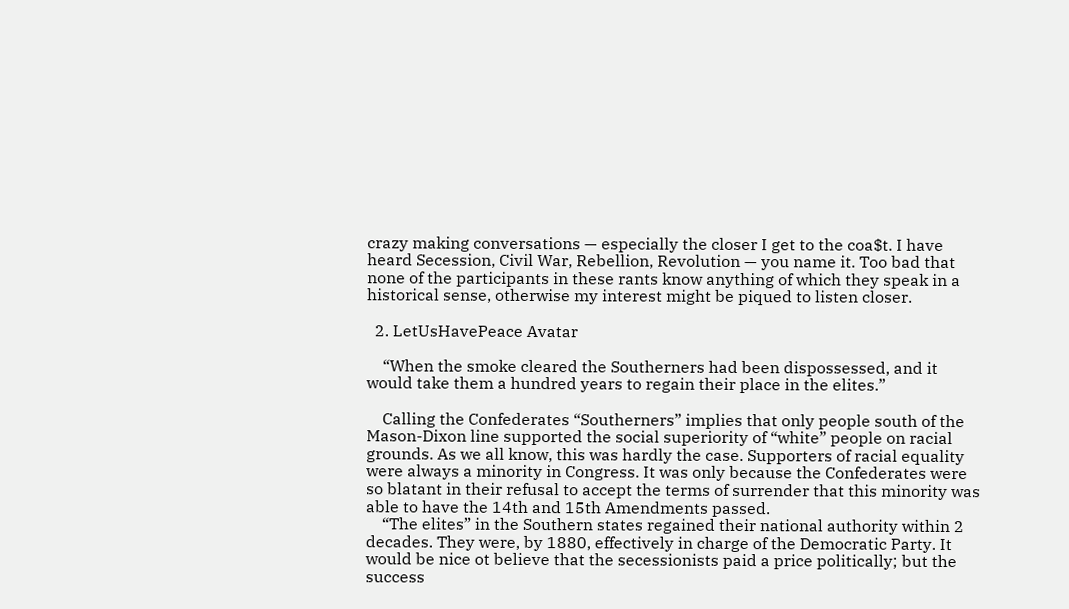crazy making conversations — especially the closer I get to the coa$t. I have heard Secession, Civil War, Rebellion, Revolution — you name it. Too bad that none of the participants in these rants know anything of which they speak in a historical sense, otherwise my interest might be piqued to listen closer.

  2. LetUsHavePeace Avatar

    “When the smoke cleared the Southerners had been dispossessed, and it would take them a hundred years to regain their place in the elites.”

    Calling the Confederates “Southerners” implies that only people south of the Mason-Dixon line supported the social superiority of “white” people on racial grounds. As we all know, this was hardly the case. Supporters of racial equality were always a minority in Congress. It was only because the Confederates were so blatant in their refusal to accept the terms of surrender that this minority was able to have the 14th and 15th Amendments passed.
    “The elites” in the Southern states regained their national authority within 2 decades. They were, by 1880, effectively in charge of the Democratic Party. It would be nice ot believe that the secessionists paid a price politically; but the success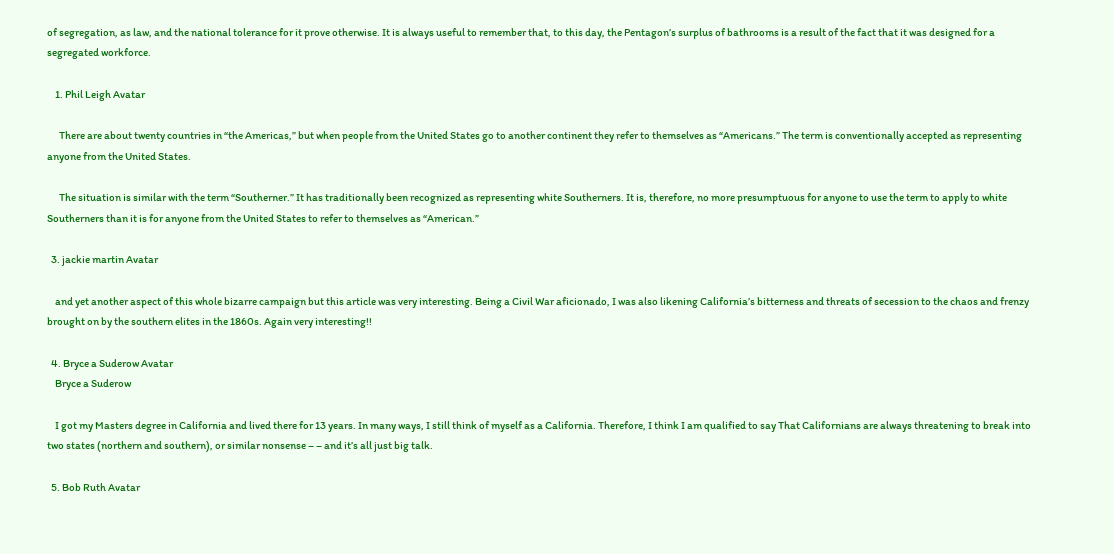of segregation, as law, and the national tolerance for it prove otherwise. It is always useful to remember that, to this day, the Pentagon’s surplus of bathrooms is a result of the fact that it was designed for a segregated workforce.

    1. Phil Leigh Avatar

      There are about twenty countries in “the Americas,” but when people from the United States go to another continent they refer to themselves as “Americans.” The term is conventionally accepted as representing anyone from the United States.

      The situation is similar with the term “Southerner.” It has traditionally been recognized as representing white Southerners. It is, therefore, no more presumptuous for anyone to use the term to apply to white Southerners than it is for anyone from the United States to refer to themselves as “American.”

  3. jackie martin Avatar

    and yet another aspect of this whole bizarre campaign but this article was very interesting. Being a Civil War aficionado, I was also likening California’s bitterness and threats of secession to the chaos and frenzy brought on by the southern elites in the 1860s. Again very interesting!!

  4. Bryce a Suderow Avatar
    Bryce a Suderow

    I got my Masters degree in California and lived there for 13 years. In many ways, I still think of myself as a California. Therefore, I think I am qualified to say That Californians are always threatening to break into two states (northern and southern), or similar nonsense – – and it’s all just big talk.

  5. Bob Ruth Avatar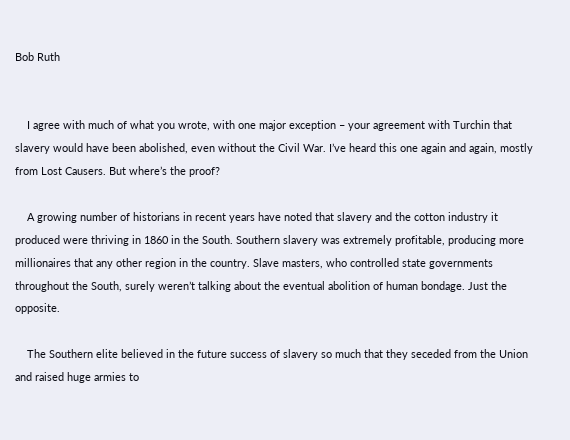Bob Ruth


    I agree with much of what you wrote, with one major exception – your agreement with Turchin that slavery would have been abolished, even without the Civil War. I’ve heard this one again and again, mostly from Lost Causers. But where’s the proof?

    A growing number of historians in recent years have noted that slavery and the cotton industry it produced were thriving in 1860 in the South. Southern slavery was extremely profitable, producing more millionaires that any other region in the country. Slave masters, who controlled state governments throughout the South, surely weren’t talking about the eventual abolition of human bondage. Just the opposite.

    The Southern elite believed in the future success of slavery so much that they seceded from the Union and raised huge armies to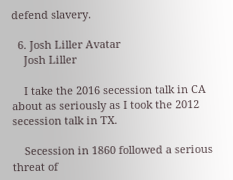defend slavery.

  6. Josh Liller Avatar
    Josh Liller

    I take the 2016 secession talk in CA about as seriously as I took the 2012 secession talk in TX.

    Secession in 1860 followed a serious threat of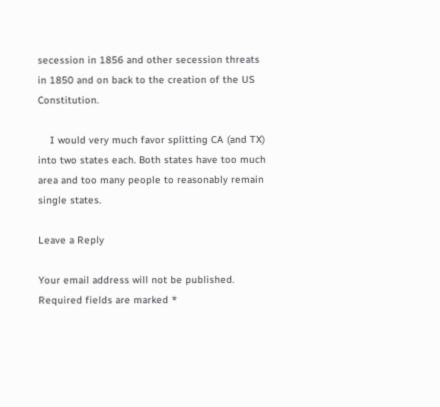secession in 1856 and other secession threats in 1850 and on back to the creation of the US Constitution.

    I would very much favor splitting CA (and TX) into two states each. Both states have too much area and too many people to reasonably remain single states.

Leave a Reply

Your email address will not be published. Required fields are marked *